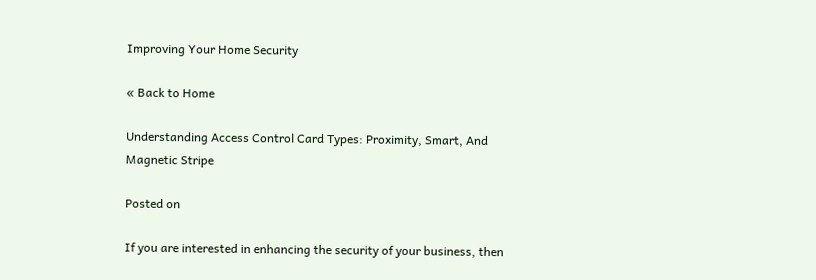Improving Your Home Security

« Back to Home

Understanding Access Control Card Types: Proximity, Smart, And Magnetic Stripe

Posted on

If you are interested in enhancing the security of your business, then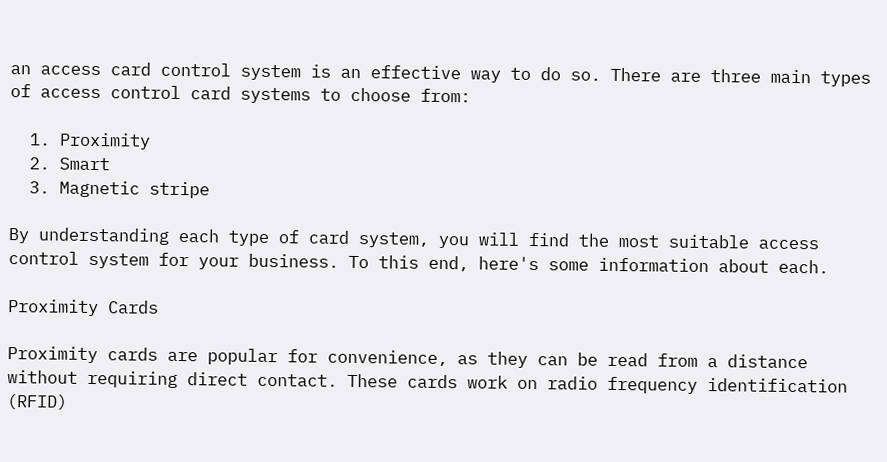an access card control system is an effective way to do so. There are three main types of access control card systems to choose from:

  1. Proximity
  2. Smart
  3. Magnetic stripe

By understanding each type of card system, you will find the most suitable access control system for your business. To this end, here's some information about each.

Proximity Cards

Proximity cards are popular for convenience, as they can be read from a distance without requiring direct contact. These cards work on radio frequency identification (RFID)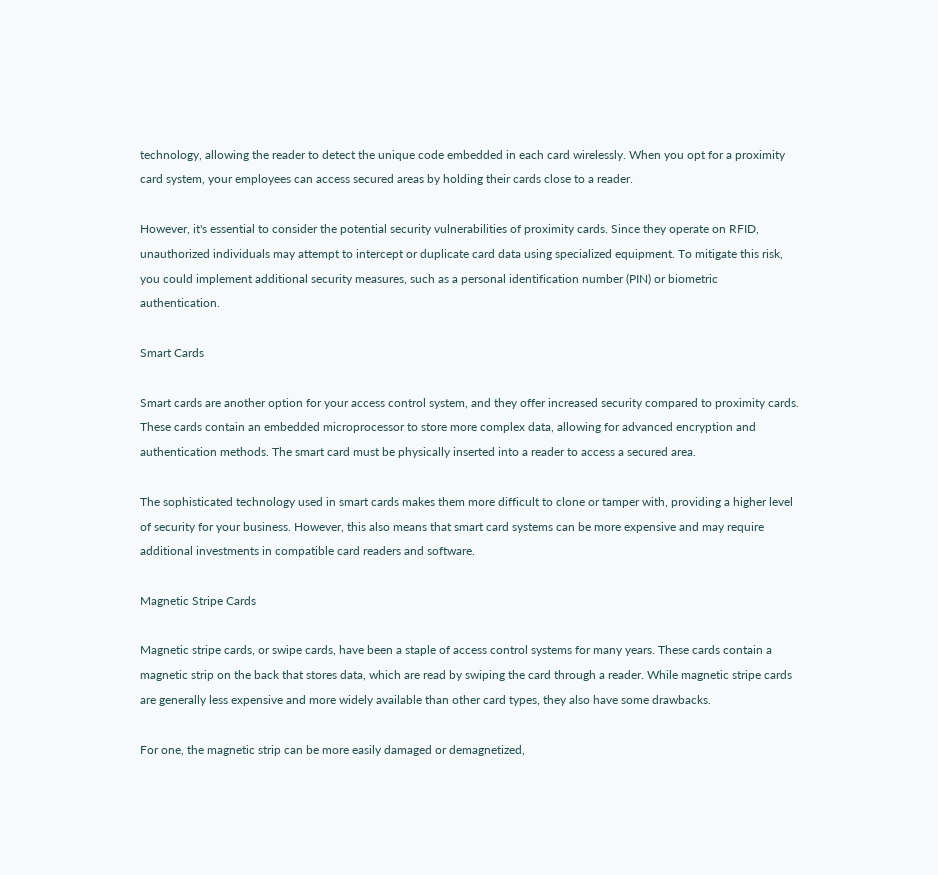technology, allowing the reader to detect the unique code embedded in each card wirelessly. When you opt for a proximity card system, your employees can access secured areas by holding their cards close to a reader.

However, it's essential to consider the potential security vulnerabilities of proximity cards. Since they operate on RFID, unauthorized individuals may attempt to intercept or duplicate card data using specialized equipment. To mitigate this risk, you could implement additional security measures, such as a personal identification number (PIN) or biometric authentication.

Smart Cards

Smart cards are another option for your access control system, and they offer increased security compared to proximity cards. These cards contain an embedded microprocessor to store more complex data, allowing for advanced encryption and authentication methods. The smart card must be physically inserted into a reader to access a secured area.

The sophisticated technology used in smart cards makes them more difficult to clone or tamper with, providing a higher level of security for your business. However, this also means that smart card systems can be more expensive and may require additional investments in compatible card readers and software.

Magnetic Stripe Cards

Magnetic stripe cards, or swipe cards, have been a staple of access control systems for many years. These cards contain a magnetic strip on the back that stores data, which are read by swiping the card through a reader. While magnetic stripe cards are generally less expensive and more widely available than other card types, they also have some drawbacks.

For one, the magnetic strip can be more easily damaged or demagnetized,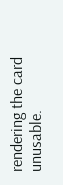rendering the card unusable.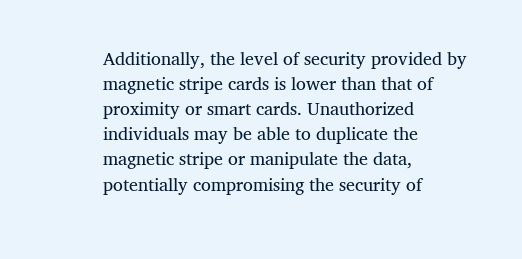Additionally, the level of security provided by magnetic stripe cards is lower than that of proximity or smart cards. Unauthorized individuals may be able to duplicate the magnetic stripe or manipulate the data, potentially compromising the security of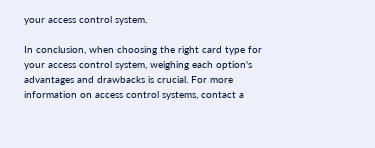your access control system.

In conclusion, when choosing the right card type for your access control system, weighing each option's advantages and drawbacks is crucial. For more information on access control systems, contact a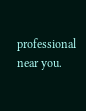professional near you.